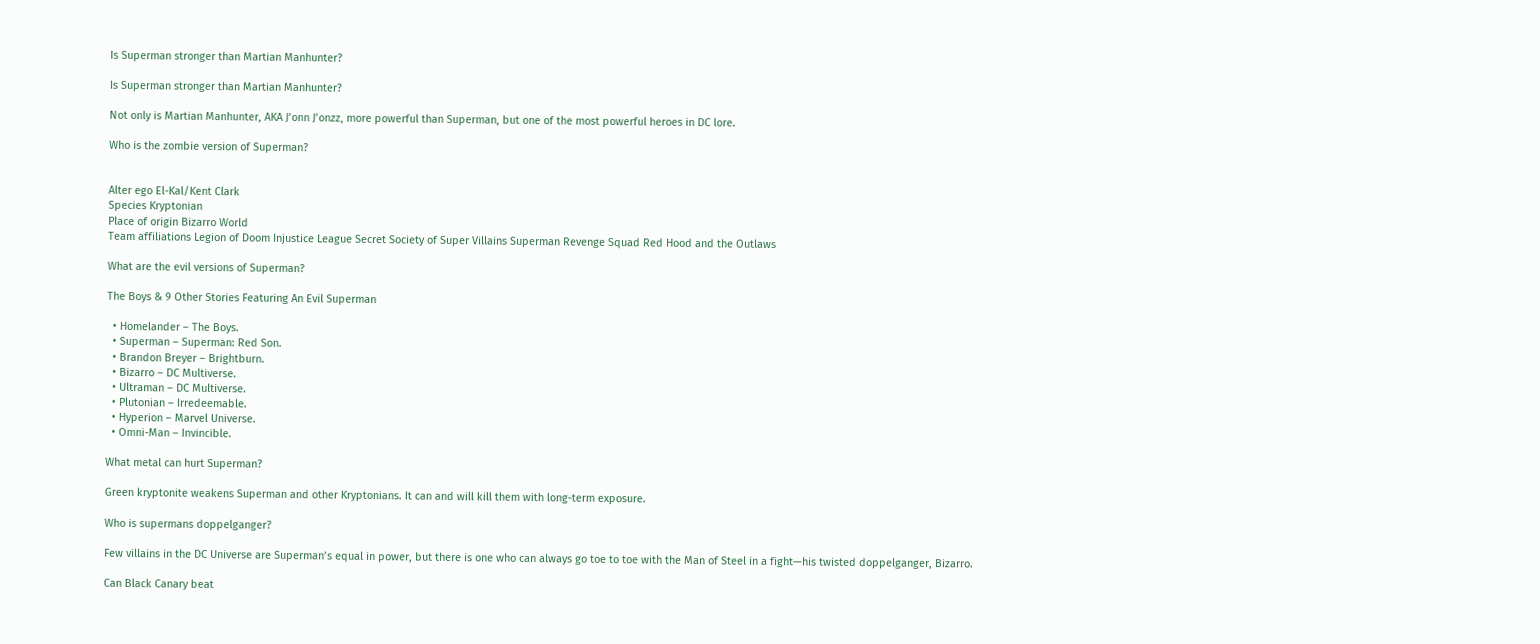Is Superman stronger than Martian Manhunter?

Is Superman stronger than Martian Manhunter?

Not only is Martian Manhunter, AKA J’onn J’onzz, more powerful than Superman, but one of the most powerful heroes in DC lore.

Who is the zombie version of Superman?


Alter ego El-Kal/Kent Clark
Species Kryptonian
Place of origin Bizarro World
Team affiliations Legion of Doom Injustice League Secret Society of Super Villains Superman Revenge Squad Red Hood and the Outlaws

What are the evil versions of Superman?

The Boys & 9 Other Stories Featuring An Evil Superman

  • Homelander – The Boys.
  • Superman – Superman: Red Son.
  • Brandon Breyer – Brightburn.
  • Bizarro – DC Multiverse.
  • Ultraman – DC Multiverse.
  • Plutonian – Irredeemable.
  • Hyperion – Marvel Universe.
  • Omni-Man – Invincible.

What metal can hurt Superman?

Green kryptonite weakens Superman and other Kryptonians. It can and will kill them with long-term exposure.

Who is supermans doppelganger?

Few villains in the DC Universe are Superman’s equal in power, but there is one who can always go toe to toe with the Man of Steel in a fight—his twisted doppelganger, Bizarro.

Can Black Canary beat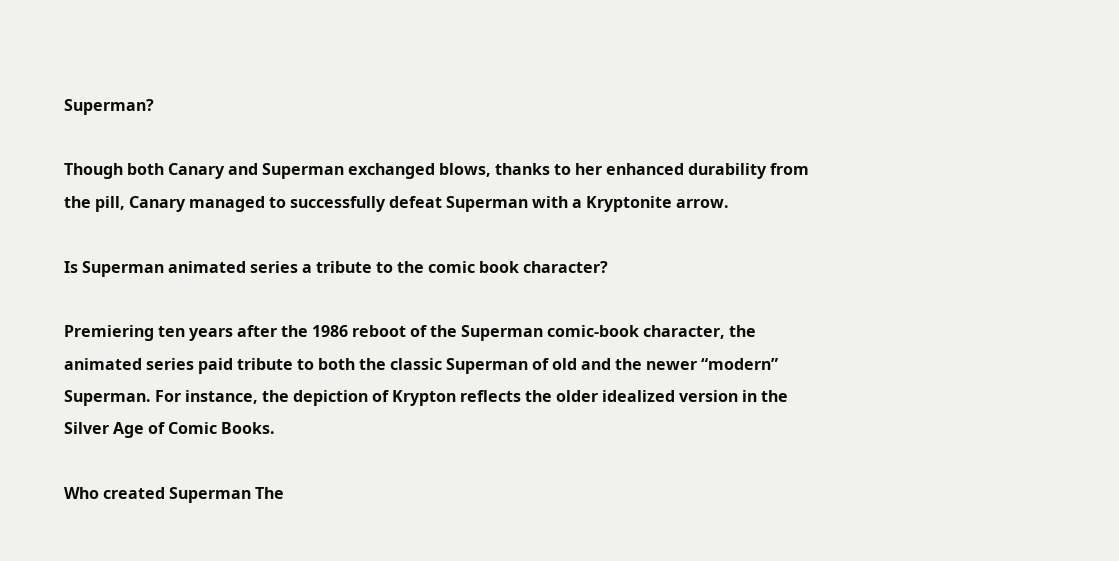Superman?

Though both Canary and Superman exchanged blows, thanks to her enhanced durability from the pill, Canary managed to successfully defeat Superman with a Kryptonite arrow.

Is Superman animated series a tribute to the comic book character?

Premiering ten years after the 1986 reboot of the Superman comic-book character, the animated series paid tribute to both the classic Superman of old and the newer “modern” Superman. For instance, the depiction of Krypton reflects the older idealized version in the Silver Age of Comic Books.

Who created Superman The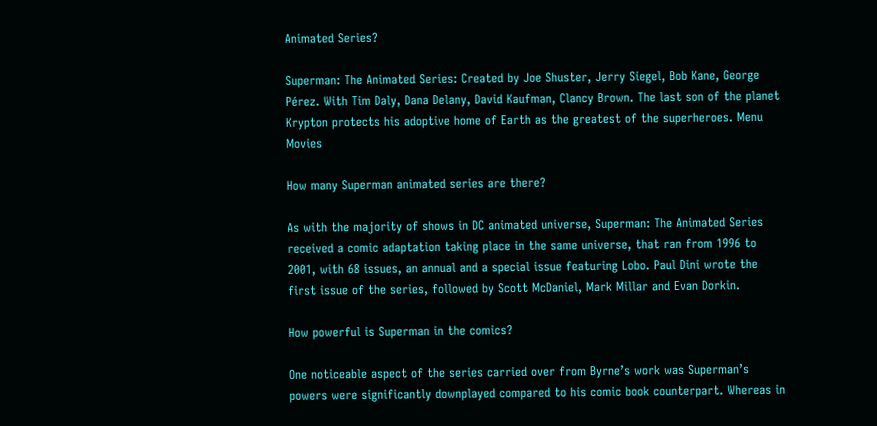Animated Series?

Superman: The Animated Series: Created by Joe Shuster, Jerry Siegel, Bob Kane, George Pérez. With Tim Daly, Dana Delany, David Kaufman, Clancy Brown. The last son of the planet Krypton protects his adoptive home of Earth as the greatest of the superheroes. Menu Movies

How many Superman animated series are there?

As with the majority of shows in DC animated universe, Superman: The Animated Series received a comic adaptation taking place in the same universe, that ran from 1996 to 2001, with 68 issues, an annual and a special issue featuring Lobo. Paul Dini wrote the first issue of the series, followed by Scott McDaniel, Mark Millar and Evan Dorkin.

How powerful is Superman in the comics?

One noticeable aspect of the series carried over from Byrne’s work was Superman’s powers were significantly downplayed compared to his comic book counterpart. Whereas in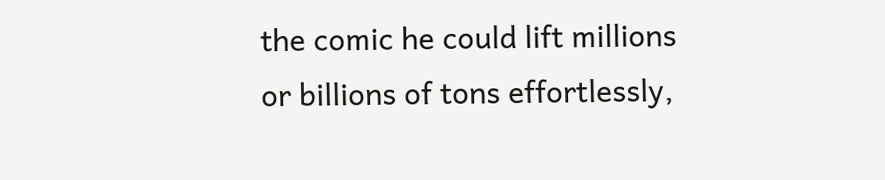the comic he could lift millions or billions of tons effortlessly,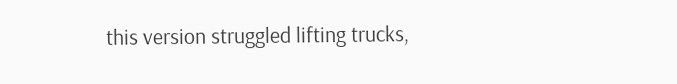this version struggled lifting trucks,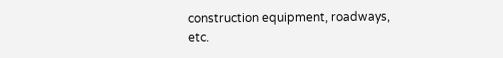construction equipment, roadways, etc.